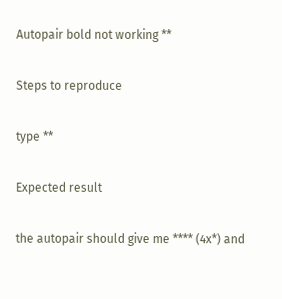Autopair bold not working **

Steps to reproduce

type **

Expected result

the autopair should give me **** (4x*) and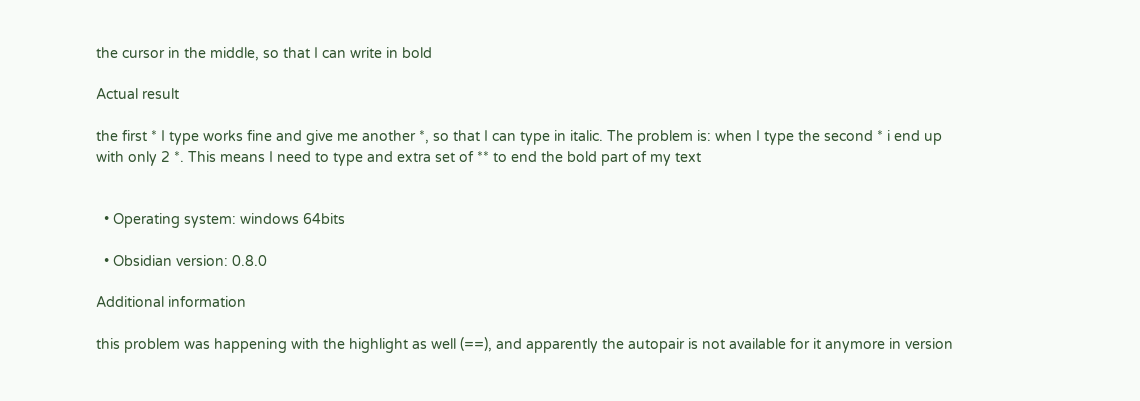the cursor in the middle, so that I can write in bold

Actual result

the first * I type works fine and give me another *, so that I can type in italic. The problem is: when I type the second * i end up with only 2 *. This means I need to type and extra set of ** to end the bold part of my text


  • Operating system: windows 64bits

  • Obsidian version: 0.8.0

Additional information

this problem was happening with the highlight as well (==), and apparently the autopair is not available for it anymore in version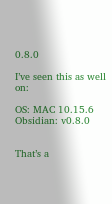0.8.0

I’ve seen this as well on:

OS: MAC 10.15.6
Obsidian: v0.8.0


That’s a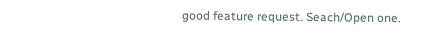good feature request. Seach/Open one.